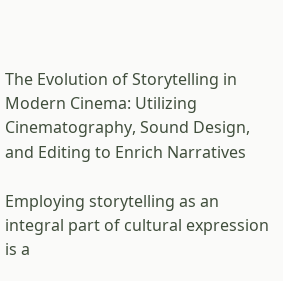The Evolution of Storytelling in Modern Cinema: Utilizing Cinematography, Sound Design, and Editing to Enrich Narratives

Employing storytelling as an integral part of cultural expression is a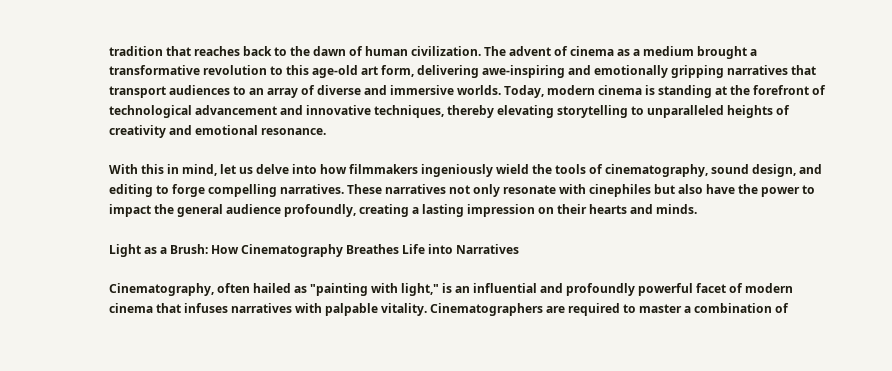tradition that reaches back to the dawn of human civilization. The advent of cinema as a medium brought a transformative revolution to this age-old art form, delivering awe-inspiring and emotionally gripping narratives that transport audiences to an array of diverse and immersive worlds. Today, modern cinema is standing at the forefront of technological advancement and innovative techniques, thereby elevating storytelling to unparalleled heights of creativity and emotional resonance.

With this in mind, let us delve into how filmmakers ingeniously wield the tools of cinematography, sound design, and editing to forge compelling narratives. These narratives not only resonate with cinephiles but also have the power to impact the general audience profoundly, creating a lasting impression on their hearts and minds.

Light as a Brush: How Cinematography Breathes Life into Narratives

Cinematography, often hailed as "painting with light," is an influential and profoundly powerful facet of modern cinema that infuses narratives with palpable vitality. Cinematographers are required to master a combination of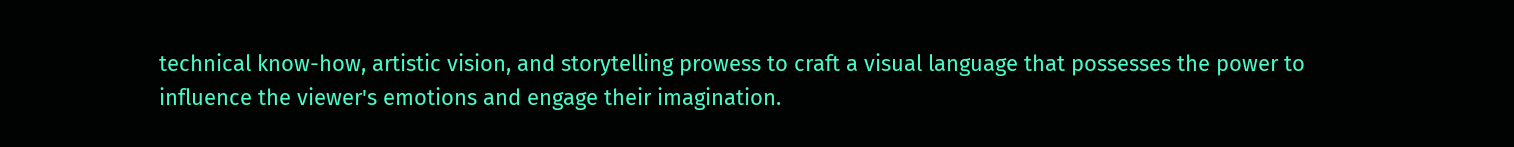technical know-how, artistic vision, and storytelling prowess to craft a visual language that possesses the power to influence the viewer's emotions and engage their imagination.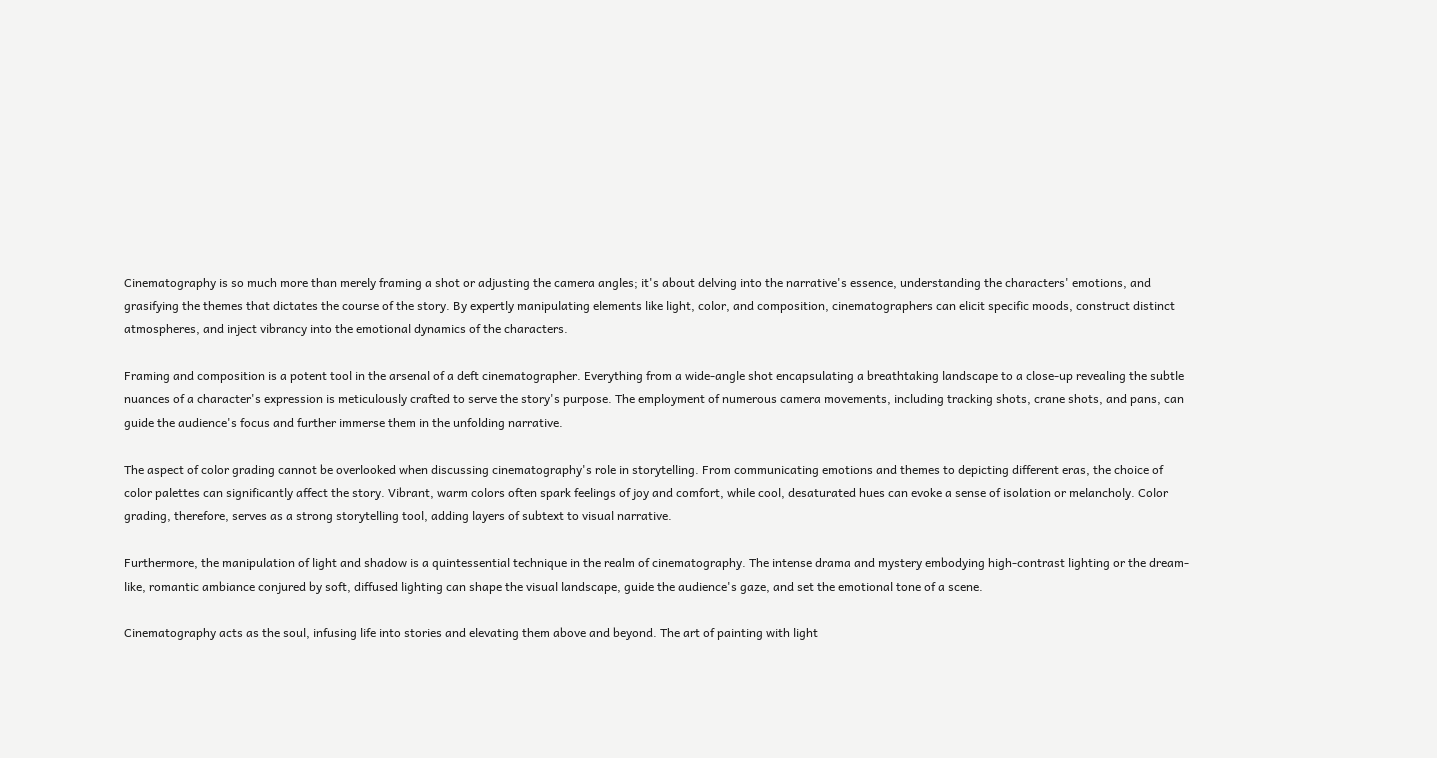Cinematography is so much more than merely framing a shot or adjusting the camera angles; it's about delving into the narrative's essence, understanding the characters' emotions, and grasifying the themes that dictates the course of the story. By expertly manipulating elements like light, color, and composition, cinematographers can elicit specific moods, construct distinct atmospheres, and inject vibrancy into the emotional dynamics of the characters.

Framing and composition is a potent tool in the arsenal of a deft cinematographer. Everything from a wide-angle shot encapsulating a breathtaking landscape to a close-up revealing the subtle nuances of a character's expression is meticulously crafted to serve the story's purpose. The employment of numerous camera movements, including tracking shots, crane shots, and pans, can guide the audience's focus and further immerse them in the unfolding narrative.

The aspect of color grading cannot be overlooked when discussing cinematography's role in storytelling. From communicating emotions and themes to depicting different eras, the choice of color palettes can significantly affect the story. Vibrant, warm colors often spark feelings of joy and comfort, while cool, desaturated hues can evoke a sense of isolation or melancholy. Color grading, therefore, serves as a strong storytelling tool, adding layers of subtext to visual narrative.

Furthermore, the manipulation of light and shadow is a quintessential technique in the realm of cinematography. The intense drama and mystery embodying high-contrast lighting or the dream-like, romantic ambiance conjured by soft, diffused lighting can shape the visual landscape, guide the audience's gaze, and set the emotional tone of a scene.

Cinematography acts as the soul, infusing life into stories and elevating them above and beyond. The art of painting with light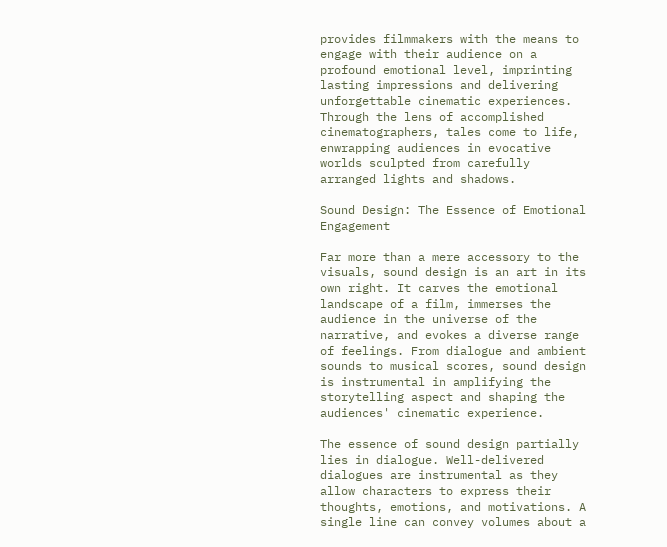provides filmmakers with the means to engage with their audience on a profound emotional level, imprinting lasting impressions and delivering unforgettable cinematic experiences. Through the lens of accomplished cinematographers, tales come to life, enwrapping audiences in evocative worlds sculpted from carefully arranged lights and shadows.

Sound Design: The Essence of Emotional Engagement

Far more than a mere accessory to the visuals, sound design is an art in its own right. It carves the emotional landscape of a film, immerses the audience in the universe of the narrative, and evokes a diverse range of feelings. From dialogue and ambient sounds to musical scores, sound design is instrumental in amplifying the storytelling aspect and shaping the audiences' cinematic experience.

The essence of sound design partially lies in dialogue. Well-delivered dialogues are instrumental as they allow characters to express their thoughts, emotions, and motivations. A single line can convey volumes about a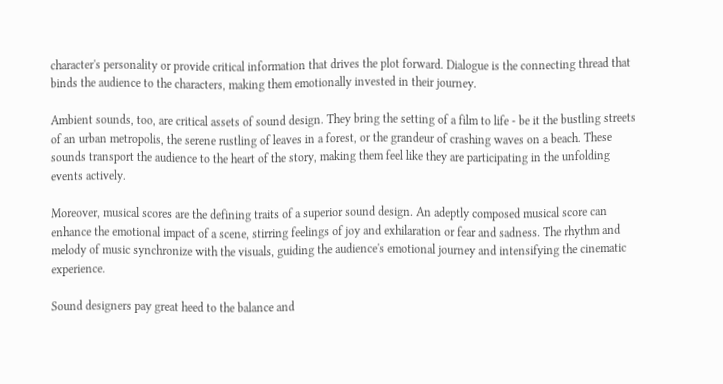character's personality or provide critical information that drives the plot forward. Dialogue is the connecting thread that binds the audience to the characters, making them emotionally invested in their journey.

Ambient sounds, too, are critical assets of sound design. They bring the setting of a film to life - be it the bustling streets of an urban metropolis, the serene rustling of leaves in a forest, or the grandeur of crashing waves on a beach. These sounds transport the audience to the heart of the story, making them feel like they are participating in the unfolding events actively.

Moreover, musical scores are the defining traits of a superior sound design. An adeptly composed musical score can enhance the emotional impact of a scene, stirring feelings of joy and exhilaration or fear and sadness. The rhythm and melody of music synchronize with the visuals, guiding the audience's emotional journey and intensifying the cinematic experience.

Sound designers pay great heed to the balance and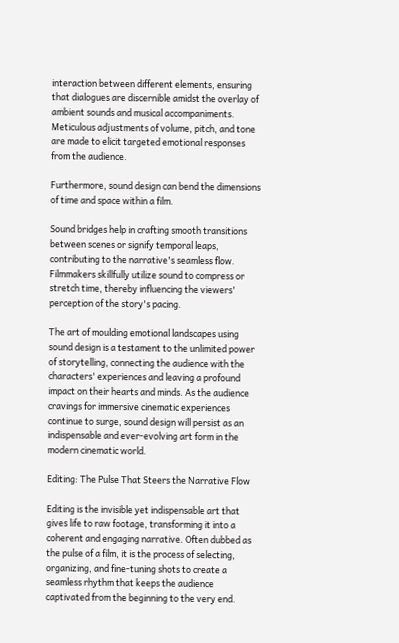interaction between different elements, ensuring that dialogues are discernible amidst the overlay of ambient sounds and musical accompaniments. Meticulous adjustments of volume, pitch, and tone are made to elicit targeted emotional responses from the audience.

Furthermore, sound design can bend the dimensions of time and space within a film.

Sound bridges help in crafting smooth transitions between scenes or signify temporal leaps, contributing to the narrative's seamless flow. Filmmakers skillfully utilize sound to compress or stretch time, thereby influencing the viewers' perception of the story's pacing.

The art of moulding emotional landscapes using sound design is a testament to the unlimited power of storytelling, connecting the audience with the characters' experiences and leaving a profound impact on their hearts and minds. As the audience cravings for immersive cinematic experiences continue to surge, sound design will persist as an indispensable and ever-evolving art form in the modern cinematic world.

Editing: The Pulse That Steers the Narrative Flow

Editing is the invisible yet indispensable art that gives life to raw footage, transforming it into a coherent and engaging narrative. Often dubbed as the pulse of a film, it is the process of selecting, organizing, and fine-tuning shots to create a seamless rhythm that keeps the audience captivated from the beginning to the very end.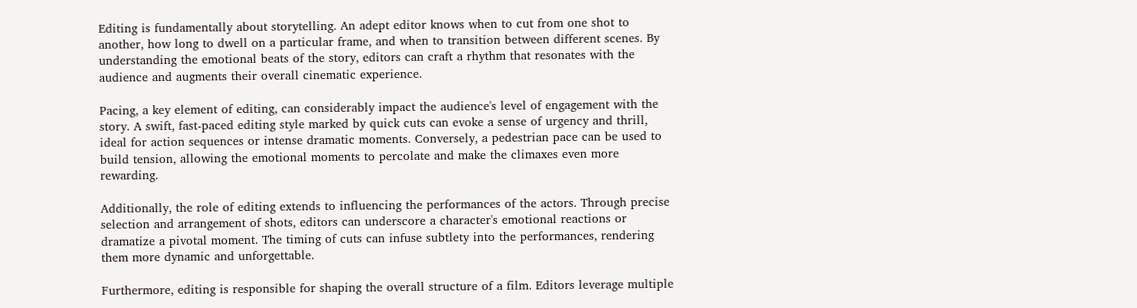Editing is fundamentally about storytelling. An adept editor knows when to cut from one shot to another, how long to dwell on a particular frame, and when to transition between different scenes. By understanding the emotional beats of the story, editors can craft a rhythm that resonates with the audience and augments their overall cinematic experience.

Pacing, a key element of editing, can considerably impact the audience's level of engagement with the story. A swift, fast-paced editing style marked by quick cuts can evoke a sense of urgency and thrill, ideal for action sequences or intense dramatic moments. Conversely, a pedestrian pace can be used to build tension, allowing the emotional moments to percolate and make the climaxes even more rewarding.

Additionally, the role of editing extends to influencing the performances of the actors. Through precise selection and arrangement of shots, editors can underscore a character's emotional reactions or dramatize a pivotal moment. The timing of cuts can infuse subtlety into the performances, rendering them more dynamic and unforgettable.

Furthermore, editing is responsible for shaping the overall structure of a film. Editors leverage multiple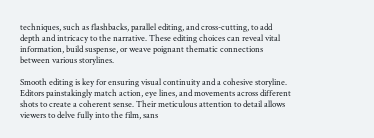techniques, such as flashbacks, parallel editing, and cross-cutting, to add depth and intricacy to the narrative. These editing choices can reveal vital information, build suspense, or weave poignant thematic connections between various storylines.

Smooth editing is key for ensuring visual continuity and a cohesive storyline. Editors painstakingly match action, eye lines, and movements across different shots to create a coherent sense. Their meticulous attention to detail allows viewers to delve fully into the film, sans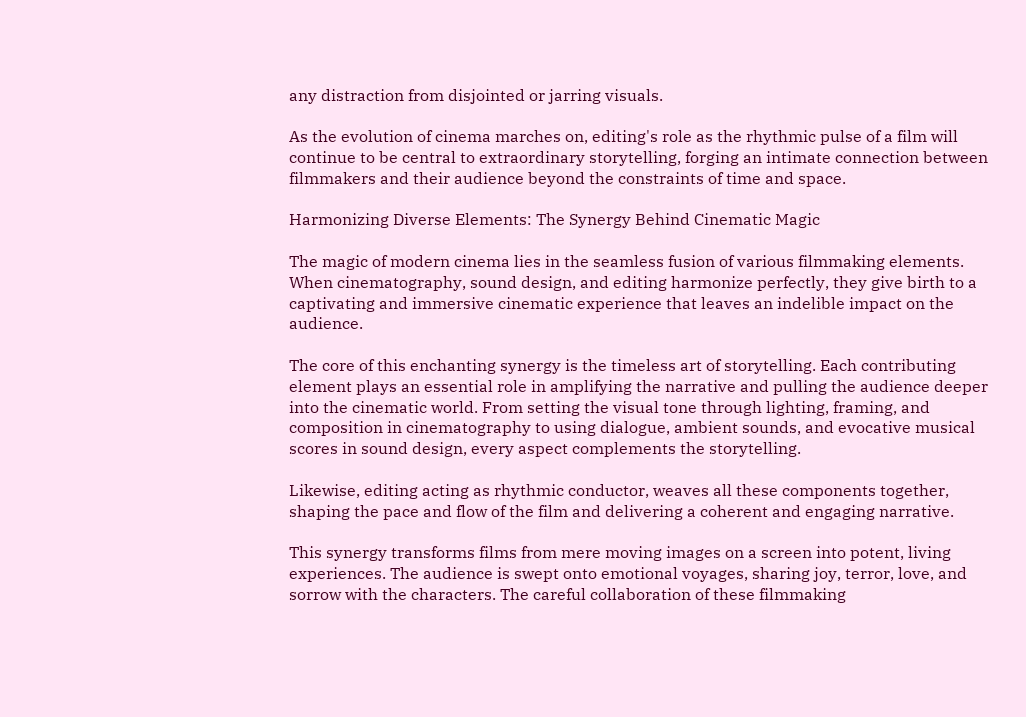any distraction from disjointed or jarring visuals.

As the evolution of cinema marches on, editing's role as the rhythmic pulse of a film will continue to be central to extraordinary storytelling, forging an intimate connection between filmmakers and their audience beyond the constraints of time and space.

Harmonizing Diverse Elements: The Synergy Behind Cinematic Magic

The magic of modern cinema lies in the seamless fusion of various filmmaking elements. When cinematography, sound design, and editing harmonize perfectly, they give birth to a captivating and immersive cinematic experience that leaves an indelible impact on the audience.

The core of this enchanting synergy is the timeless art of storytelling. Each contributing element plays an essential role in amplifying the narrative and pulling the audience deeper into the cinematic world. From setting the visual tone through lighting, framing, and composition in cinematography to using dialogue, ambient sounds, and evocative musical scores in sound design, every aspect complements the storytelling.

Likewise, editing acting as rhythmic conductor, weaves all these components together, shaping the pace and flow of the film and delivering a coherent and engaging narrative.

This synergy transforms films from mere moving images on a screen into potent, living experiences. The audience is swept onto emotional voyages, sharing joy, terror, love, and sorrow with the characters. The careful collaboration of these filmmaking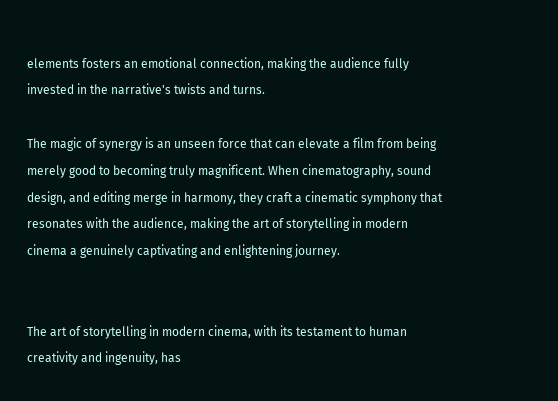elements fosters an emotional connection, making the audience fully invested in the narrative's twists and turns.

The magic of synergy is an unseen force that can elevate a film from being merely good to becoming truly magnificent. When cinematography, sound design, and editing merge in harmony, they craft a cinematic symphony that resonates with the audience, making the art of storytelling in modern cinema a genuinely captivating and enlightening journey.


The art of storytelling in modern cinema, with its testament to human creativity and ingenuity, has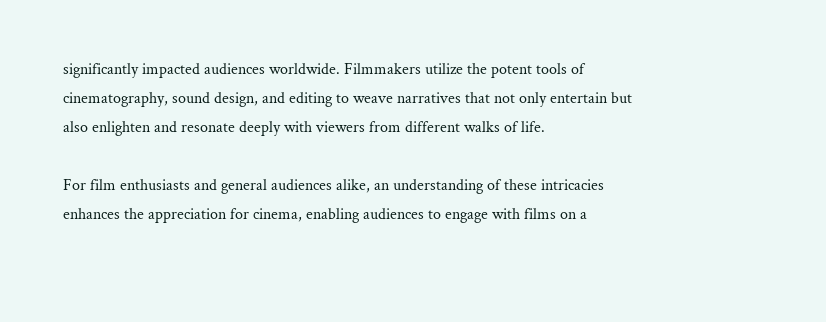significantly impacted audiences worldwide. Filmmakers utilize the potent tools of cinematography, sound design, and editing to weave narratives that not only entertain but also enlighten and resonate deeply with viewers from different walks of life.

For film enthusiasts and general audiences alike, an understanding of these intricacies enhances the appreciation for cinema, enabling audiences to engage with films on a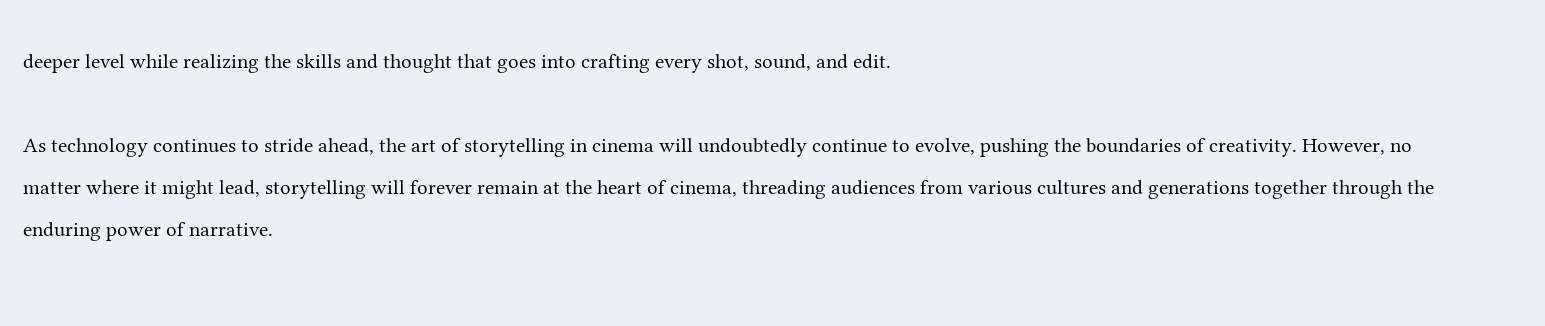deeper level while realizing the skills and thought that goes into crafting every shot, sound, and edit.

As technology continues to stride ahead, the art of storytelling in cinema will undoubtedly continue to evolve, pushing the boundaries of creativity. However, no matter where it might lead, storytelling will forever remain at the heart of cinema, threading audiences from various cultures and generations together through the enduring power of narrative.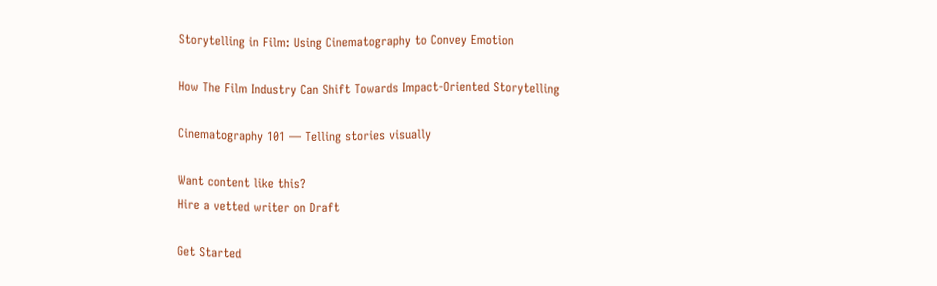Storytelling in Film: Using Cinematography to Convey Emotion

How The Film Industry Can Shift Towards Impact-Oriented Storytelling

Cinematography 101 — Telling stories visually

Want content like this?
Hire a vetted writer on Draft

Get Started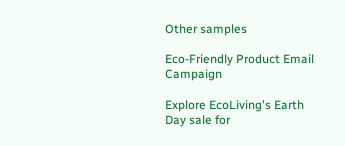Other samples

Eco-Friendly Product Email Campaign

Explore EcoLiving's Earth Day sale for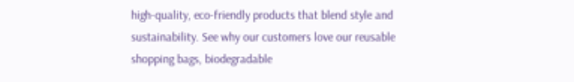high-quality, eco-friendly products that blend style and sustainability. See why our customers love our reusable shopping bags, biodegradable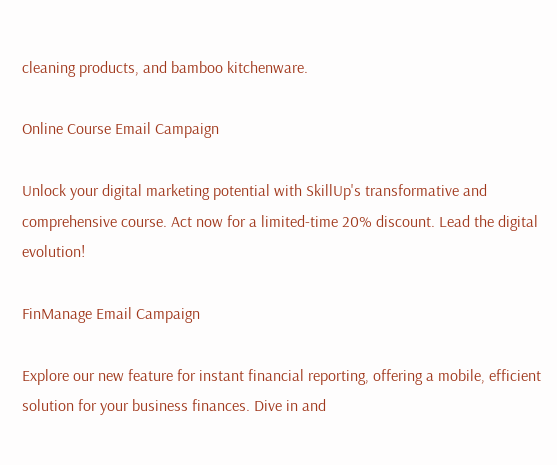cleaning products, and bamboo kitchenware.

Online Course Email Campaign

Unlock your digital marketing potential with SkillUp's transformative and comprehensive course. Act now for a limited-time 20% discount. Lead the digital evolution!

FinManage Email Campaign

Explore our new feature for instant financial reporting, offering a mobile, efficient solution for your business finances. Dive in and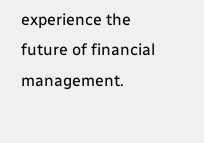experience the future of financial management.